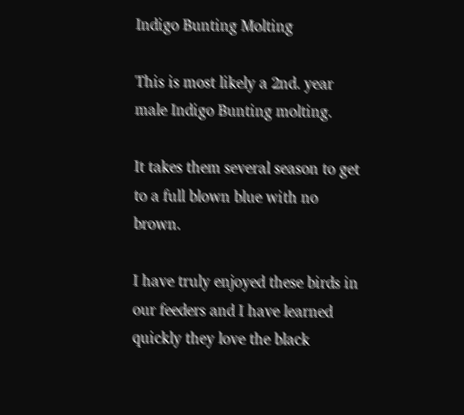Indigo Bunting Molting

This is most likely a 2nd. year male Indigo Bunting molting.

It takes them several season to get to a full blown blue with no brown.

I have truly enjoyed these birds in our feeders and I have learned quickly they love the black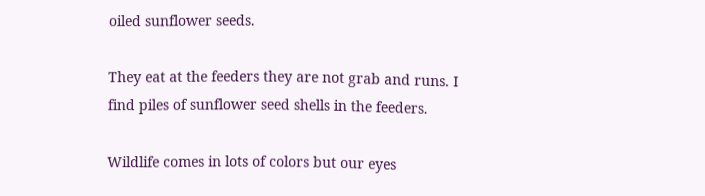oiled sunflower seeds.

They eat at the feeders they are not grab and runs. I find piles of sunflower seed shells in the feeders.

Wildlife comes in lots of colors but our eyes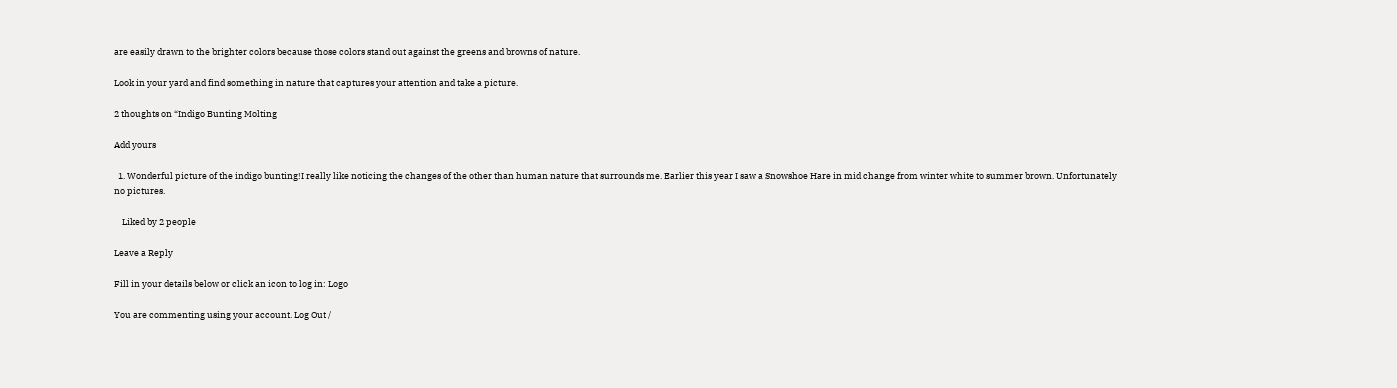are easily drawn to the brighter colors because those colors stand out against the greens and browns of nature.

Look in your yard and find something in nature that captures your attention and take a picture.

2 thoughts on “Indigo Bunting Molting

Add yours

  1. Wonderful picture of the indigo bunting!I really like noticing the changes of the other than human nature that surrounds me. Earlier this year I saw a Snowshoe Hare in mid change from winter white to summer brown. Unfortunately no pictures.

    Liked by 2 people

Leave a Reply

Fill in your details below or click an icon to log in: Logo

You are commenting using your account. Log Out /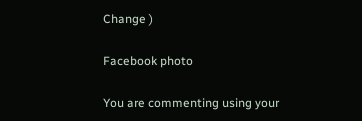Change )

Facebook photo

You are commenting using your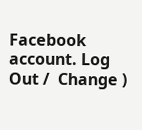Facebook account. Log Out /  Change )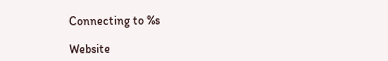Connecting to %s

Website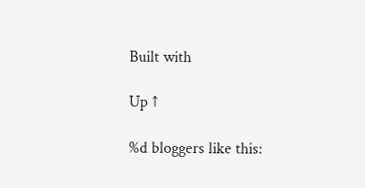Built with

Up ↑

%d bloggers like this: